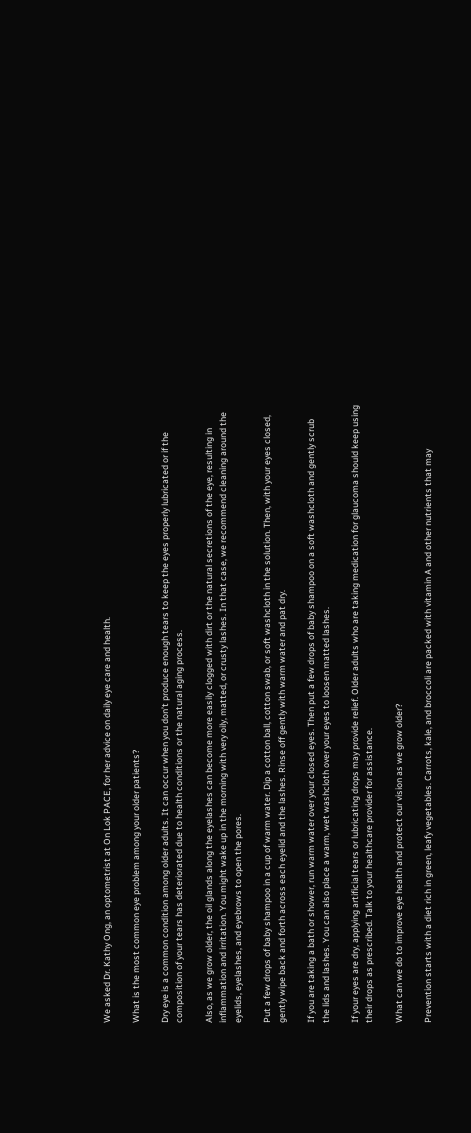We asked Dr. Kathy Ong, an optometrist at On Lok PACE, for her advice on daily eye care and health.

What is the most common eye problem among your older patients?

Dry eye is a common condition among older adults. It can occur when you don’t produce enough tears to keep the eyes properly lubricated or if the composition of your tears has deteriorated due to health conditions or the natural aging process.

Also, as we grow older, the oil glands along the eyelashes can become more easily clogged with dirt or the natural secretions of the eye, resulting in inflammation and irritation. You might wake up in the morning with very oily, matted, or crusty lashes. In that case, we recommend cleaning around the eyelids, eyelashes, and eyebrows to open the pores.

Put a few drops of baby shampoo in a cup of warm water. Dip a cotton ball, cotton swab, or soft washcloth in the solution. Then, with your eyes closed, gently wipe back and forth across each eyelid and the lashes. Rinse off gently with warm water and pat dry.

If you are taking a bath or shower, run warm water over your closed eyes. Then put a few drops of baby shampoo on a soft washcloth and gently scrub the lids and lashes. You can also place a warm, wet washcloth over your eyes to loosen matted lashes.

If your eyes are dry, applying artificial tears or lubricating drops may provide relief. Older adults who are taking medication for glaucoma should keep using their drops as prescribed. Talk to your healthcare provider for assistance.

What can we do to improve eye health and protect our vision as we grow older?

Prevention starts with a diet rich in green, leafy vegetables. Carrots, kale, and broccoli are packed with vitamin A and other nutrients that may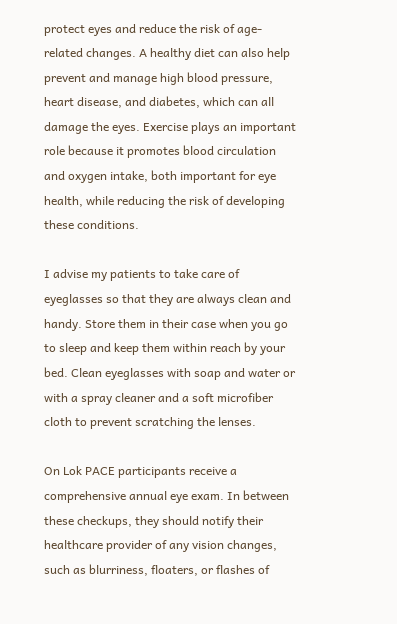protect eyes and reduce the risk of age-related changes. A healthy diet can also help prevent and manage high blood pressure, heart disease, and diabetes, which can all damage the eyes. Exercise plays an important role because it promotes blood circulation and oxygen intake, both important for eye health, while reducing the risk of developing these conditions.

I advise my patients to take care of eyeglasses so that they are always clean and handy. Store them in their case when you go to sleep and keep them within reach by your bed. Clean eyeglasses with soap and water or with a spray cleaner and a soft microfiber cloth to prevent scratching the lenses.

On Lok PACE participants receive a comprehensive annual eye exam. In between these checkups, they should notify their healthcare provider of any vision changes, such as blurriness, floaters, or flashes of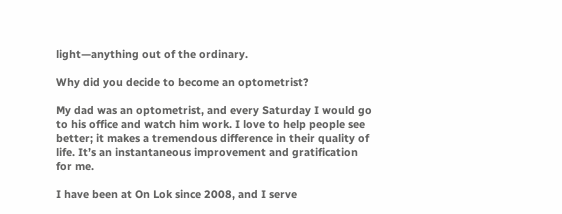light—anything out of the ordinary.

Why did you decide to become an optometrist?

My dad was an optometrist, and every Saturday I would go to his office and watch him work. I love to help people see better; it makes a tremendous difference in their quality of life. It’s an instantaneous improvement and gratification for me.

I have been at On Lok since 2008, and I serve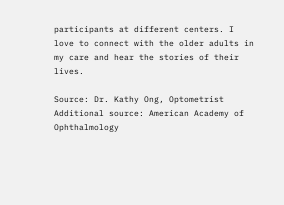participants at different centers. I love to connect with the older adults in my care and hear the stories of their lives.

Source: Dr. Kathy Ong, Optometrist Additional source: American Academy of Ophthalmology